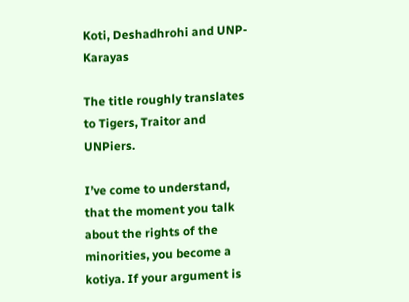Koti, Deshadhrohi and UNP-Karayas

The title roughly translates to Tigers, Traitor and UNPiers.

I’ve come to understand, that the moment you talk about the rights of the minorities, you become a kotiya. If your argument is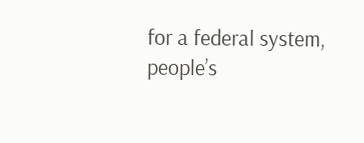for a federal system, people’s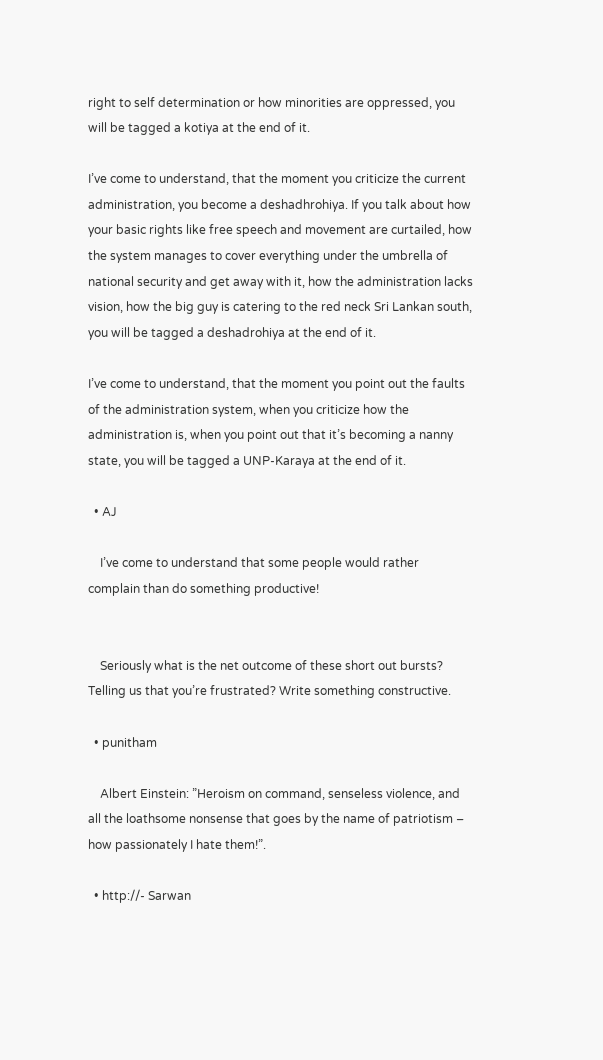right to self determination or how minorities are oppressed, you will be tagged a kotiya at the end of it.

I’ve come to understand, that the moment you criticize the current administration, you become a deshadhrohiya. If you talk about how your basic rights like free speech and movement are curtailed, how the system manages to cover everything under the umbrella of national security and get away with it, how the administration lacks vision, how the big guy is catering to the red neck Sri Lankan south, you will be tagged a deshadrohiya at the end of it.

I’ve come to understand, that the moment you point out the faults of the administration system, when you criticize how the administration is, when you point out that it’s becoming a nanny state, you will be tagged a UNP-Karaya at the end of it.

  • AJ

    I’ve come to understand that some people would rather complain than do something productive!


    Seriously what is the net outcome of these short out bursts? Telling us that you’re frustrated? Write something constructive.

  • punitham

    Albert Einstein: ”Heroism on command, senseless violence, and all the loathsome nonsense that goes by the name of patriotism – how passionately I hate them!”.

  • http://- Sarwan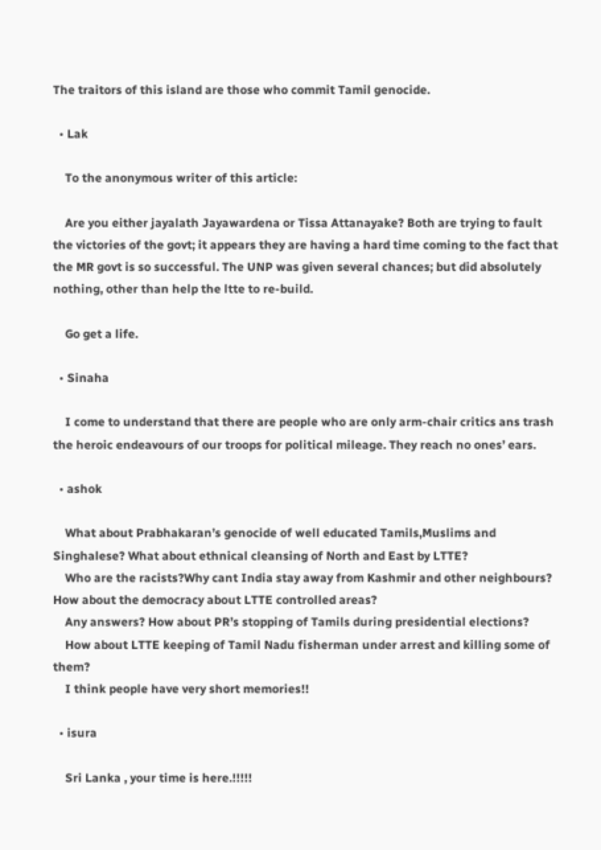The traitors of this island are those who commit Tamil genocide.

  • Lak

    To the anonymous writer of this article:

    Are you either jayalath Jayawardena or Tissa Attanayake? Both are trying to fault the victories of the govt; it appears they are having a hard time coming to the fact that the MR govt is so successful. The UNP was given several chances; but did absolutely nothing, other than help the ltte to re-build.

    Go get a life.

  • Sinaha

    I come to understand that there are people who are only arm-chair critics ans trash the heroic endeavours of our troops for political mileage. They reach no ones’ ears.

  • ashok

    What about Prabhakaran’s genocide of well educated Tamils,Muslims and Singhalese? What about ethnical cleansing of North and East by LTTE?
    Who are the racists?Why cant India stay away from Kashmir and other neighbours? How about the democracy about LTTE controlled areas?
    Any answers? How about PR’s stopping of Tamils during presidential elections?
    How about LTTE keeping of Tamil Nadu fisherman under arrest and killing some of them?
    I think people have very short memories!!

  • isura

    Sri Lanka , your time is here.!!!!!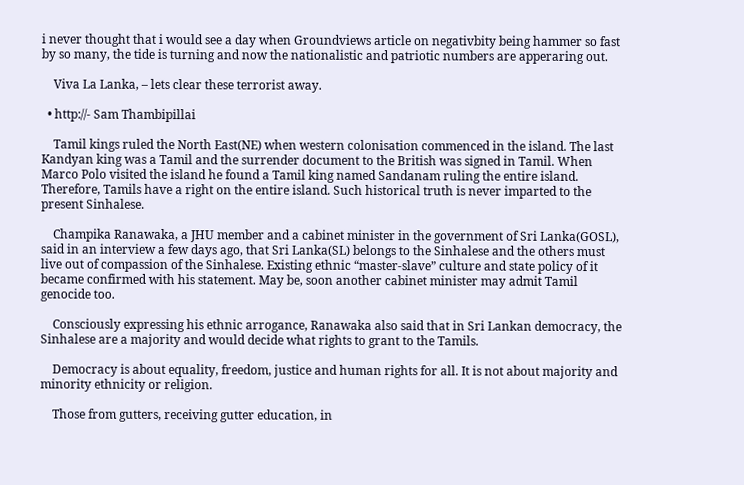i never thought that i would see a day when Groundviews article on negativbity being hammer so fast by so many, the tide is turning and now the nationalistic and patriotic numbers are apperaring out.

    Viva La Lanka, – lets clear these terrorist away.

  • http://- Sam Thambipillai

    Tamil kings ruled the North East(NE) when western colonisation commenced in the island. The last Kandyan king was a Tamil and the surrender document to the British was signed in Tamil. When Marco Polo visited the island he found a Tamil king named Sandanam ruling the entire island. Therefore, Tamils have a right on the entire island. Such historical truth is never imparted to the present Sinhalese.

    Champika Ranawaka, a JHU member and a cabinet minister in the government of Sri Lanka(GOSL), said in an interview a few days ago, that Sri Lanka(SL) belongs to the Sinhalese and the others must live out of compassion of the Sinhalese. Existing ethnic “master-slave” culture and state policy of it became confirmed with his statement. May be, soon another cabinet minister may admit Tamil genocide too.

    Consciously expressing his ethnic arrogance, Ranawaka also said that in Sri Lankan democracy, the Sinhalese are a majority and would decide what rights to grant to the Tamils.

    Democracy is about equality, freedom, justice and human rights for all. It is not about majority and minority ethnicity or religion.

    Those from gutters, receiving gutter education, in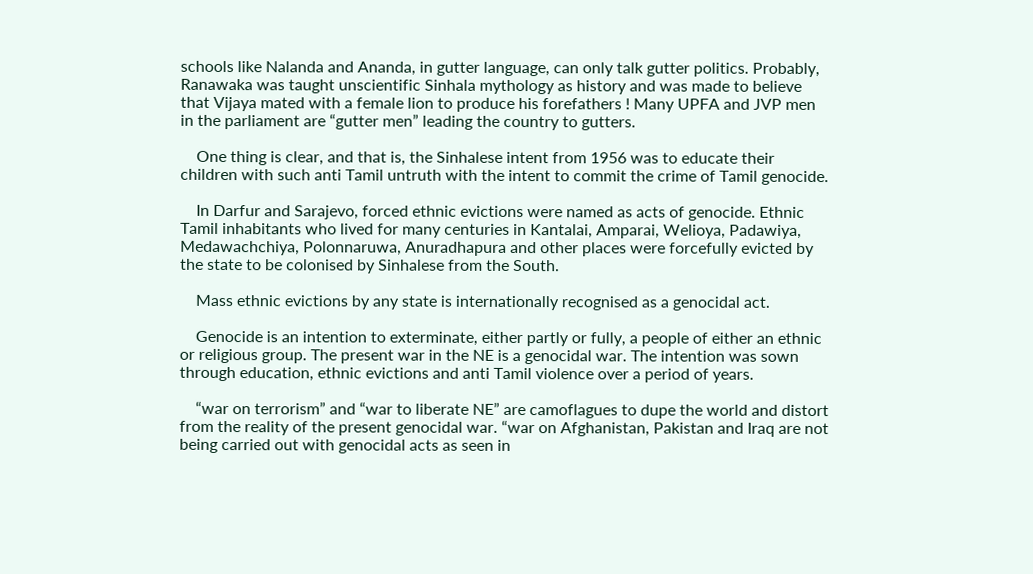schools like Nalanda and Ananda, in gutter language, can only talk gutter politics. Probably, Ranawaka was taught unscientific Sinhala mythology as history and was made to believe that Vijaya mated with a female lion to produce his forefathers ! Many UPFA and JVP men in the parliament are “gutter men” leading the country to gutters.

    One thing is clear, and that is, the Sinhalese intent from 1956 was to educate their children with such anti Tamil untruth with the intent to commit the crime of Tamil genocide.

    In Darfur and Sarajevo, forced ethnic evictions were named as acts of genocide. Ethnic Tamil inhabitants who lived for many centuries in Kantalai, Amparai, Welioya, Padawiya, Medawachchiya, Polonnaruwa, Anuradhapura and other places were forcefully evicted by the state to be colonised by Sinhalese from the South.

    Mass ethnic evictions by any state is internationally recognised as a genocidal act.

    Genocide is an intention to exterminate, either partly or fully, a people of either an ethnic or religious group. The present war in the NE is a genocidal war. The intention was sown through education, ethnic evictions and anti Tamil violence over a period of years.

    “war on terrorism” and “war to liberate NE” are camoflagues to dupe the world and distort from the reality of the present genocidal war. “war on Afghanistan, Pakistan and Iraq are not being carried out with genocidal acts as seen in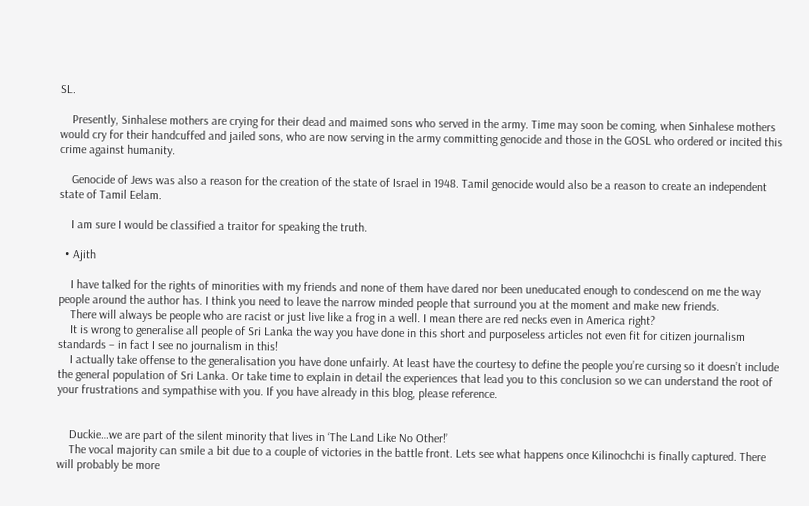SL.

    Presently, Sinhalese mothers are crying for their dead and maimed sons who served in the army. Time may soon be coming, when Sinhalese mothers would cry for their handcuffed and jailed sons, who are now serving in the army committing genocide and those in the GOSL who ordered or incited this crime against humanity.

    Genocide of Jews was also a reason for the creation of the state of Israel in 1948. Tamil genocide would also be a reason to create an independent state of Tamil Eelam.

    I am sure I would be classified a traitor for speaking the truth.

  • Ajith

    I have talked for the rights of minorities with my friends and none of them have dared nor been uneducated enough to condescend on me the way people around the author has. I think you need to leave the narrow minded people that surround you at the moment and make new friends.
    There will always be people who are racist or just live like a frog in a well. I mean there are red necks even in America right?
    It is wrong to generalise all people of Sri Lanka the way you have done in this short and purposeless articles not even fit for citizen journalism standards – in fact I see no journalism in this!
    I actually take offense to the generalisation you have done unfairly. At least have the courtesy to define the people you’re cursing so it doesn’t include the general population of Sri Lanka. Or take time to explain in detail the experiences that lead you to this conclusion so we can understand the root of your frustrations and sympathise with you. If you have already in this blog, please reference.


    Duckie…we are part of the silent minority that lives in ‘The Land Like No Other!’
    The vocal majority can smile a bit due to a couple of victories in the battle front. Lets see what happens once Kilinochchi is finally captured. There will probably be more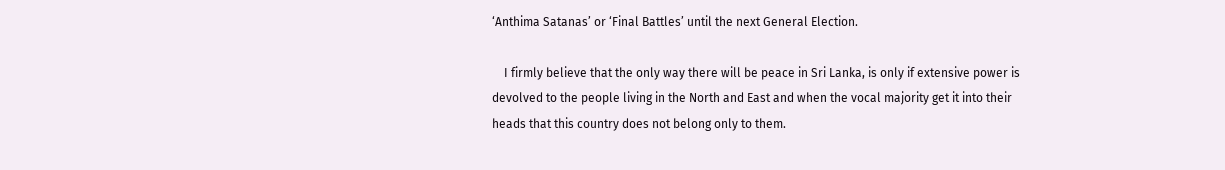‘Anthima Satanas’ or ‘Final Battles’ until the next General Election.

    I firmly believe that the only way there will be peace in Sri Lanka, is only if extensive power is devolved to the people living in the North and East and when the vocal majority get it into their heads that this country does not belong only to them.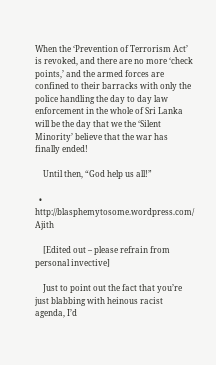When the ‘Prevention of Terrorism Act’ is revoked, and there are no more ‘check points,’ and the armed forces are confined to their barracks with only the police handling the day to day law enforcement in the whole of Sri Lanka will be the day that we the ‘Silent Minority’ believe that the war has finally ended!

    Until then, “God help us all!”

  • http://blasphemytosome.wordpress.com/ Ajith

    [Edited out – please refrain from personal invective]

    Just to point out the fact that you’re just blabbing with heinous racist agenda, I’d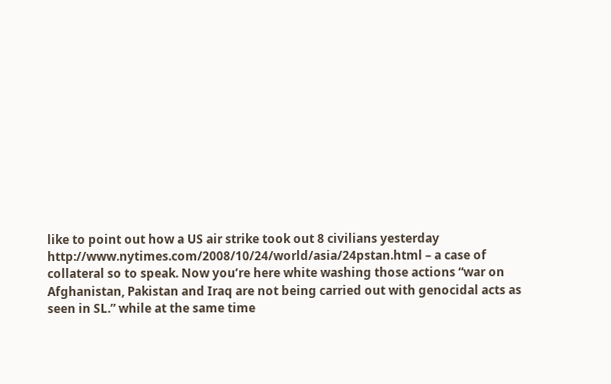like to point out how a US air strike took out 8 civilians yesterday http://www.nytimes.com/2008/10/24/world/asia/24pstan.html – a case of collateral so to speak. Now you’re here white washing those actions “war on Afghanistan, Pakistan and Iraq are not being carried out with genocidal acts as seen in SL.” while at the same time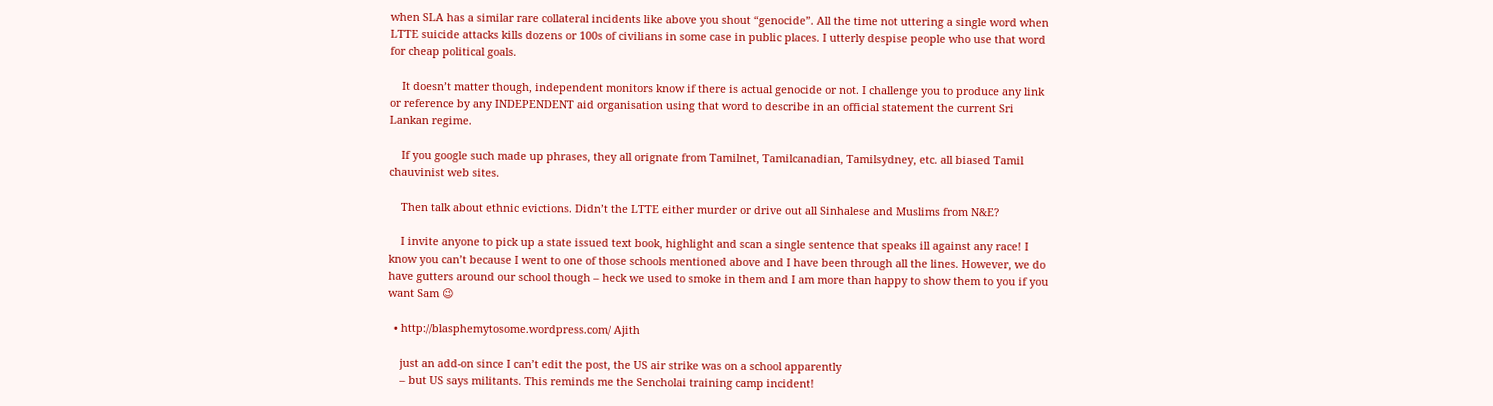when SLA has a similar rare collateral incidents like above you shout “genocide”. All the time not uttering a single word when LTTE suicide attacks kills dozens or 100s of civilians in some case in public places. I utterly despise people who use that word for cheap political goals.

    It doesn’t matter though, independent monitors know if there is actual genocide or not. I challenge you to produce any link or reference by any INDEPENDENT aid organisation using that word to describe in an official statement the current Sri Lankan regime.

    If you google such made up phrases, they all orignate from Tamilnet, Tamilcanadian, Tamilsydney, etc. all biased Tamil chauvinist web sites.

    Then talk about ethnic evictions. Didn’t the LTTE either murder or drive out all Sinhalese and Muslims from N&E?

    I invite anyone to pick up a state issued text book, highlight and scan a single sentence that speaks ill against any race! I know you can’t because I went to one of those schools mentioned above and I have been through all the lines. However, we do have gutters around our school though – heck we used to smoke in them and I am more than happy to show them to you if you want Sam 😉

  • http://blasphemytosome.wordpress.com/ Ajith

    just an add-on since I can’t edit the post, the US air strike was on a school apparently
    – but US says militants. This reminds me the Sencholai training camp incident!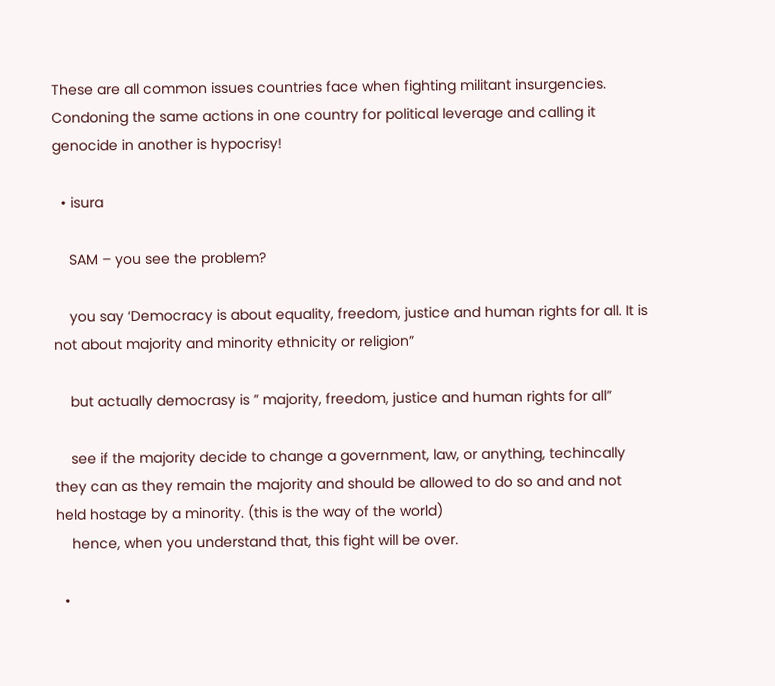These are all common issues countries face when fighting militant insurgencies. Condoning the same actions in one country for political leverage and calling it genocide in another is hypocrisy!

  • isura

    SAM – you see the problem?

    you say ‘Democracy is about equality, freedom, justice and human rights for all. It is not about majority and minority ethnicity or religion”

    but actually democrasy is ” majority, freedom, justice and human rights for all”

    see if the majority decide to change a government, law, or anything, techincally they can as they remain the majority and should be allowed to do so and and not held hostage by a minority. (this is the way of the world)
    hence, when you understand that, this fight will be over.

  •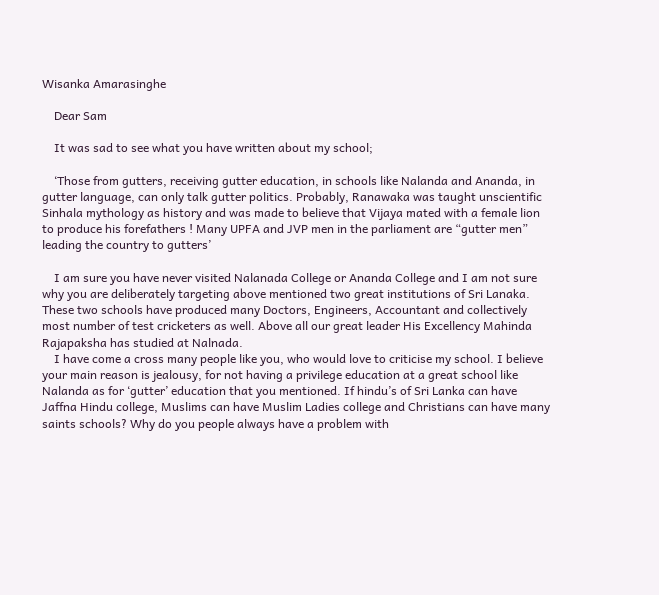Wisanka Amarasinghe

    Dear Sam

    It was sad to see what you have written about my school;

    ‘Those from gutters, receiving gutter education, in schools like Nalanda and Ananda, in gutter language, can only talk gutter politics. Probably, Ranawaka was taught unscientific Sinhala mythology as history and was made to believe that Vijaya mated with a female lion to produce his forefathers ! Many UPFA and JVP men in the parliament are “gutter men” leading the country to gutters’

    I am sure you have never visited Nalanada College or Ananda College and I am not sure why you are deliberately targeting above mentioned two great institutions of Sri Lanaka. These two schools have produced many Doctors, Engineers, Accountant and collectively most number of test cricketers as well. Above all our great leader His Excellency Mahinda Rajapaksha has studied at Nalnada.
    I have come a cross many people like you, who would love to criticise my school. I believe your main reason is jealousy, for not having a privilege education at a great school like Nalanda as for ‘gutter’ education that you mentioned. If hindu’s of Sri Lanka can have Jaffna Hindu college, Muslims can have Muslim Ladies college and Christians can have many saints schools? Why do you people always have a problem with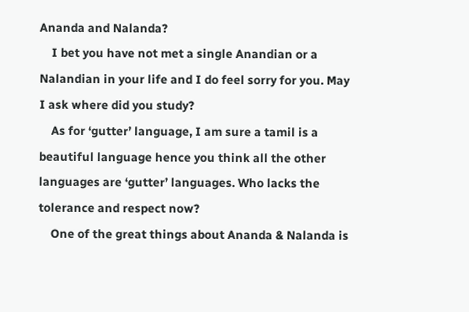Ananda and Nalanda?
    I bet you have not met a single Anandian or a Nalandian in your life and I do feel sorry for you. May I ask where did you study?
    As for ‘gutter’ language, I am sure a tamil is a beautiful language hence you think all the other languages are ‘gutter’ languages. Who lacks the tolerance and respect now?
    One of the great things about Ananda & Nalanda is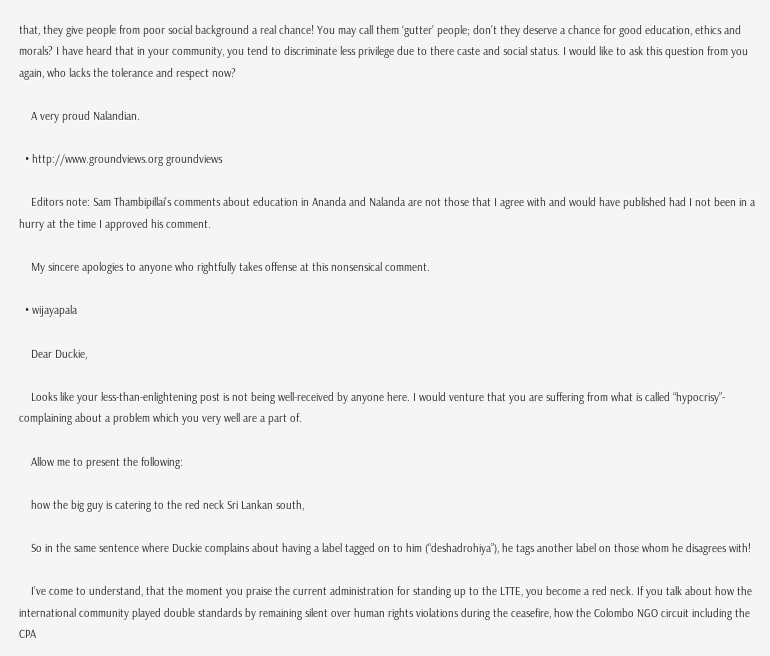that, they give people from poor social background a real chance! You may call them ‘gutter’ people; don’t they deserve a chance for good education, ethics and morals? I have heard that in your community, you tend to discriminate less privilege due to there caste and social status. I would like to ask this question from you again, who lacks the tolerance and respect now?

    A very proud Nalandian.

  • http://www.groundviews.org groundviews

    Editors note: Sam Thambipillai’s comments about education in Ananda and Nalanda are not those that I agree with and would have published had I not been in a hurry at the time I approved his comment.

    My sincere apologies to anyone who rightfully takes offense at this nonsensical comment.

  • wijayapala

    Dear Duckie,

    Looks like your less-than-enlightening post is not being well-received by anyone here. I would venture that you are suffering from what is called “hypocrisy”- complaining about a problem which you very well are a part of.

    Allow me to present the following:

    how the big guy is catering to the red neck Sri Lankan south,

    So in the same sentence where Duckie complains about having a label tagged on to him (“deshadrohiya”), he tags another label on those whom he disagrees with!

    I’ve come to understand, that the moment you praise the current administration for standing up to the LTTE, you become a red neck. If you talk about how the international community played double standards by remaining silent over human rights violations during the ceasefire, how the Colombo NGO circuit including the CPA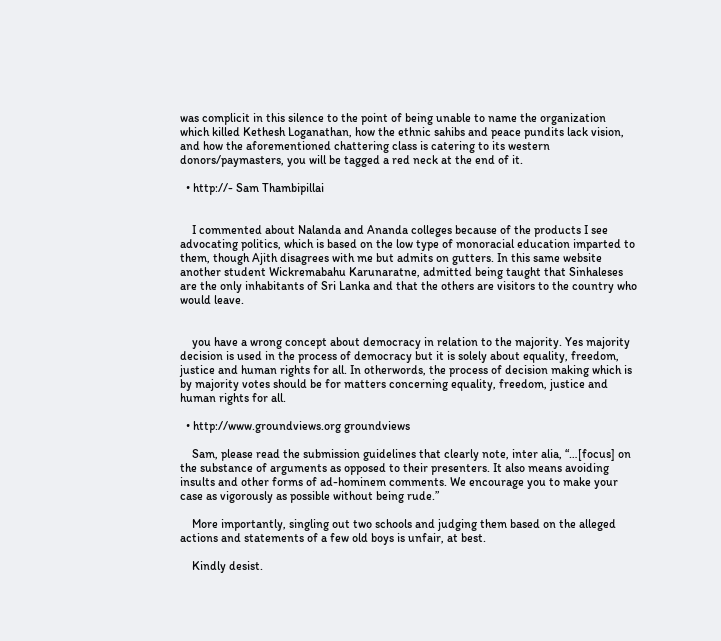was complicit in this silence to the point of being unable to name the organization which killed Kethesh Loganathan, how the ethnic sahibs and peace pundits lack vision, and how the aforementioned chattering class is catering to its western donors/paymasters, you will be tagged a red neck at the end of it.

  • http://- Sam Thambipillai


    I commented about Nalanda and Ananda colleges because of the products I see advocating politics, which is based on the low type of monoracial education imparted to them, though Ajith disagrees with me but admits on gutters. In this same website another student Wickremabahu Karunaratne, admitted being taught that Sinhaleses are the only inhabitants of Sri Lanka and that the others are visitors to the country who would leave.


    you have a wrong concept about democracy in relation to the majority. Yes majority decision is used in the process of democracy but it is solely about equality, freedom, justice and human rights for all. In otherwords, the process of decision making which is by majority votes should be for matters concerning equality, freedom, justice and human rights for all.

  • http://www.groundviews.org groundviews

    Sam, please read the submission guidelines that clearly note, inter alia, “…[focus] on the substance of arguments as opposed to their presenters. It also means avoiding insults and other forms of ad-hominem comments. We encourage you to make your case as vigorously as possible without being rude.”

    More importantly, singling out two schools and judging them based on the alleged actions and statements of a few old boys is unfair, at best.

    Kindly desist.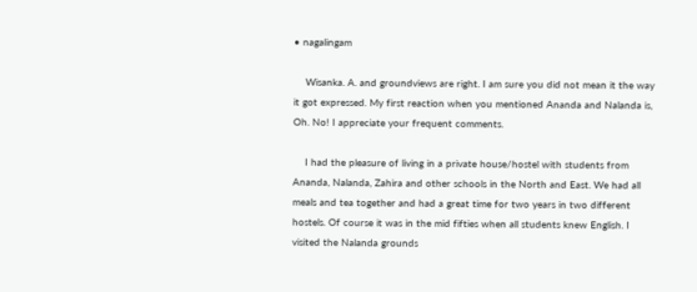• nagalingam

    Wisanka. A. and groundviews are right. I am sure you did not mean it the way it got expressed. My first reaction when you mentioned Ananda and Nalanda is, Oh. No! I appreciate your frequent comments.

    I had the pleasure of living in a private house/hostel with students from Ananda, Nalanda, Zahira and other schools in the North and East. We had all meals and tea together and had a great time for two years in two different hostels. Of course it was in the mid fifties when all students knew English. I visited the Nalanda grounds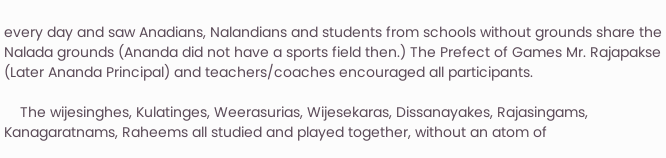every day and saw Anadians, Nalandians and students from schools without grounds share the Nalada grounds (Ananda did not have a sports field then.) The Prefect of Games Mr. Rajapakse (Later Ananda Principal) and teachers/coaches encouraged all participants.

    The wijesinghes, Kulatinges, Weerasurias, Wijesekaras, Dissanayakes, Rajasingams, Kanagaratnams, Raheems all studied and played together, without an atom of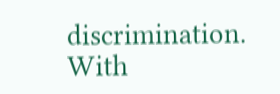discrimination. With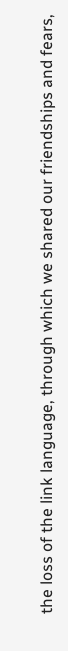the loss of the link language, through which we shared our friendships and fears,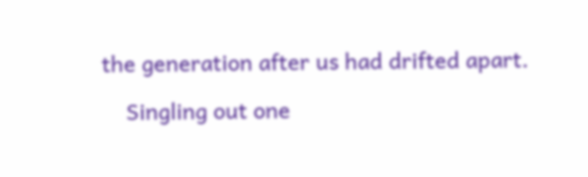the generation after us had drifted apart.

    Singling out one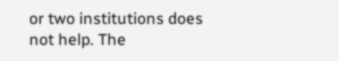or two institutions does not help. The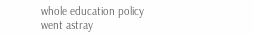whole education policy went astray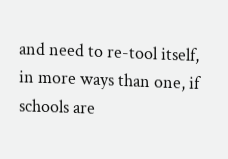and need to re-tool itself, in more ways than one, if schools are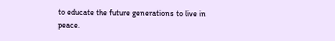to educate the future generations to live in peace.